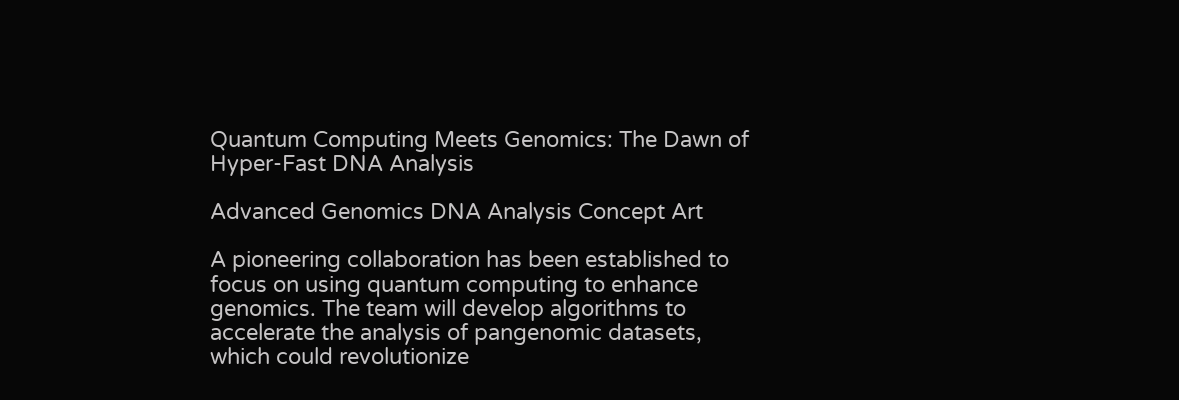Quantum Computing Meets Genomics: The Dawn of Hyper-Fast DNA Analysis

Advanced Genomics DNA Analysis Concept Art

A pioneering collaboration has been established to focus on using quantum computing to enhance genomics. The team will develop algorithms to accelerate the analysis of pangenomic datasets, which could revolutionize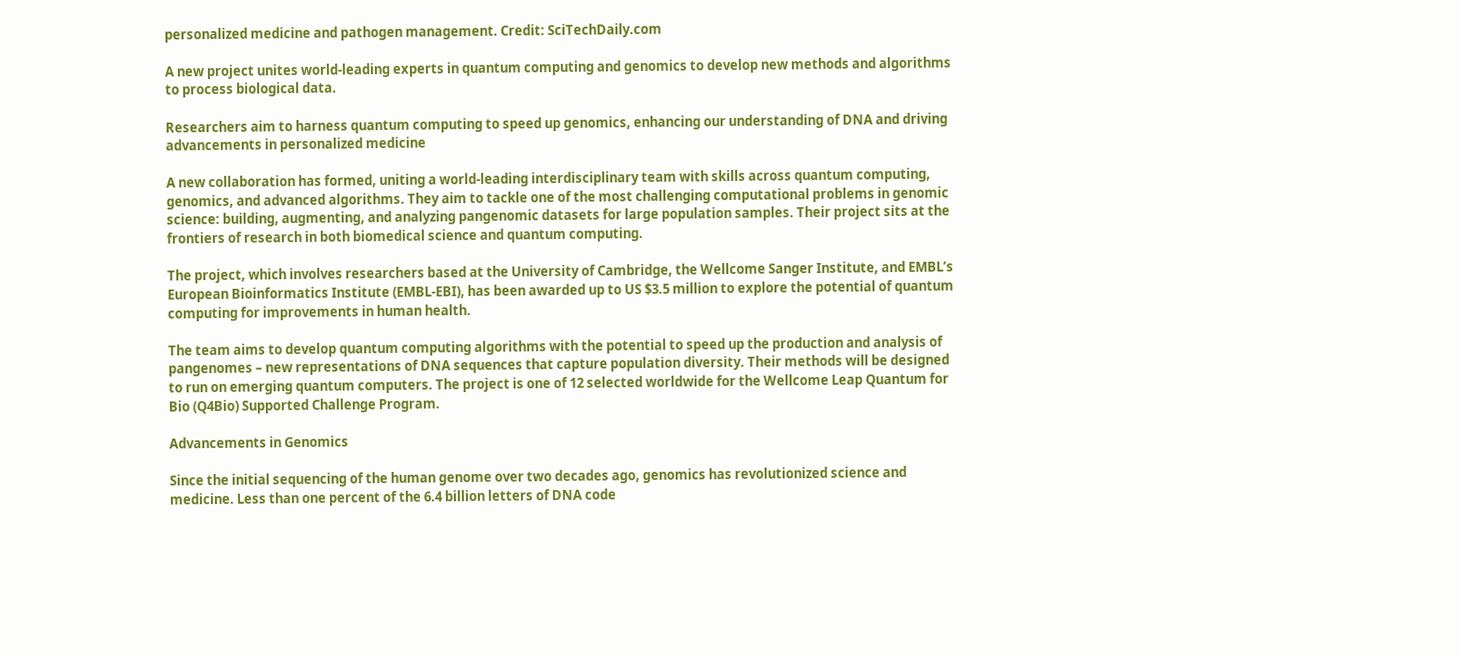personalized medicine and pathogen management. Credit: SciTechDaily.com

A new project unites world-leading experts in quantum computing and genomics to develop new methods and algorithms to process biological data.

Researchers aim to harness quantum computing to speed up genomics, enhancing our understanding of DNA and driving advancements in personalized medicine

A new collaboration has formed, uniting a world-leading interdisciplinary team with skills across quantum computing, genomics, and advanced algorithms. They aim to tackle one of the most challenging computational problems in genomic science: building, augmenting, and analyzing pangenomic datasets for large population samples. Their project sits at the frontiers of research in both biomedical science and quantum computing.

The project, which involves researchers based at the University of Cambridge, the Wellcome Sanger Institute, and EMBL’s European Bioinformatics Institute (EMBL-EBI), has been awarded up to US $3.5 million to explore the potential of quantum computing for improvements in human health.

The team aims to develop quantum computing algorithms with the potential to speed up the production and analysis of pangenomes – new representations of DNA sequences that capture population diversity. Their methods will be designed to run on emerging quantum computers. The project is one of 12 selected worldwide for the Wellcome Leap Quantum for Bio (Q4Bio) Supported Challenge Program.

Advancements in Genomics

Since the initial sequencing of the human genome over two decades ago, genomics has revolutionized science and medicine. Less than one percent of the 6.4 billion letters of DNA code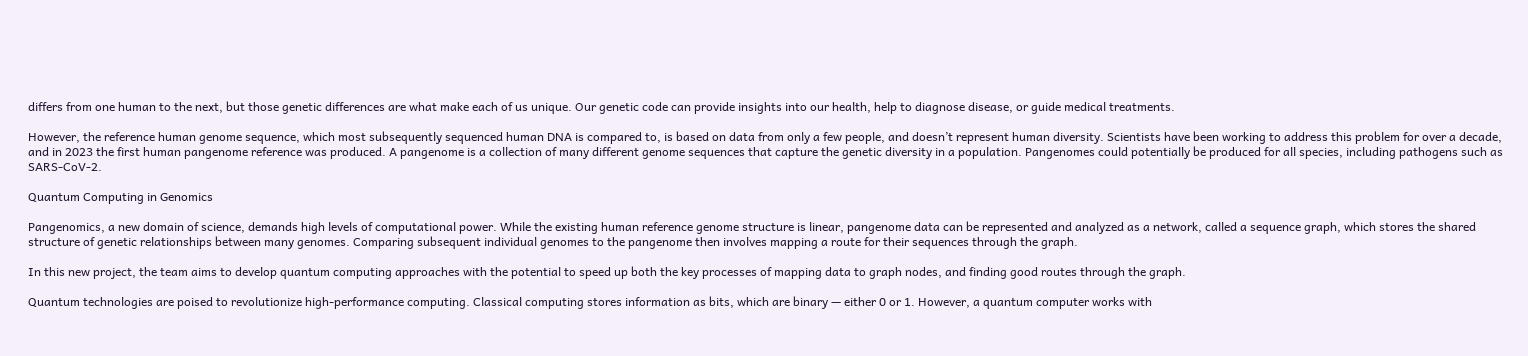differs from one human to the next, but those genetic differences are what make each of us unique. Our genetic code can provide insights into our health, help to diagnose disease, or guide medical treatments.

However, the reference human genome sequence, which most subsequently sequenced human DNA is compared to, is based on data from only a few people, and doesn’t represent human diversity. Scientists have been working to address this problem for over a decade, and in 2023 the first human pangenome reference was produced. A pangenome is a collection of many different genome sequences that capture the genetic diversity in a population. Pangenomes could potentially be produced for all species, including pathogens such as SARS-CoV-2.

Quantum Computing in Genomics

Pangenomics, a new domain of science, demands high levels of computational power. While the existing human reference genome structure is linear, pangenome data can be represented and analyzed as a network, called a sequence graph, which stores the shared structure of genetic relationships between many genomes. Comparing subsequent individual genomes to the pangenome then involves mapping a route for their sequences through the graph.

In this new project, the team aims to develop quantum computing approaches with the potential to speed up both the key processes of mapping data to graph nodes, and finding good routes through the graph.

Quantum technologies are poised to revolutionize high-performance computing. Classical computing stores information as bits, which are binary — either 0 or 1. However, a quantum computer works with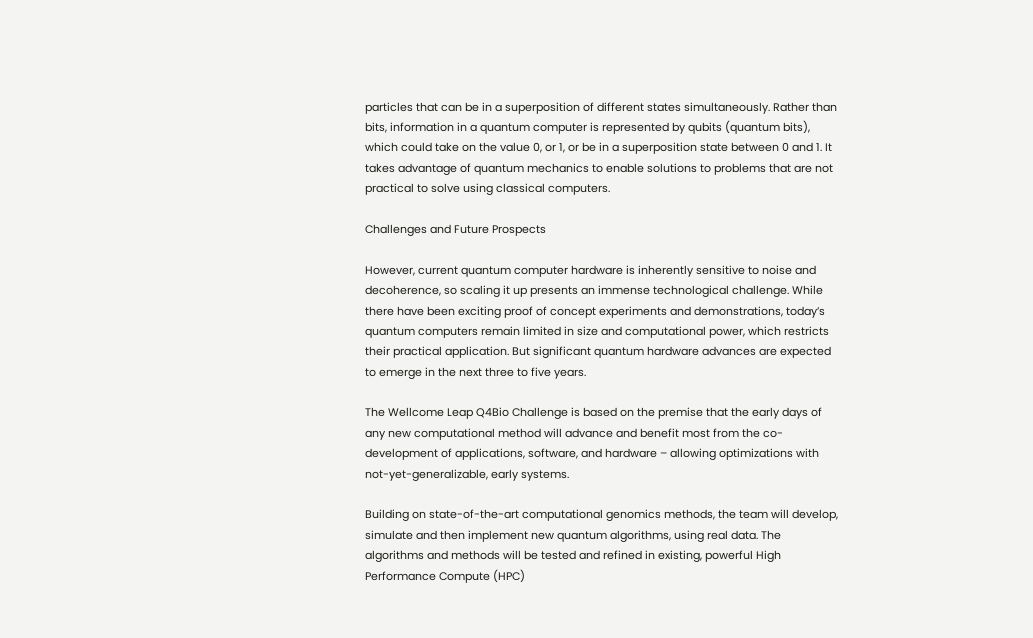particles that can be in a superposition of different states simultaneously. Rather than bits, information in a quantum computer is represented by qubits (quantum bits), which could take on the value 0, or 1, or be in a superposition state between 0 and 1. It takes advantage of quantum mechanics to enable solutions to problems that are not practical to solve using classical computers.

Challenges and Future Prospects

However, current quantum computer hardware is inherently sensitive to noise and decoherence, so scaling it up presents an immense technological challenge. While there have been exciting proof of concept experiments and demonstrations, today’s quantum computers remain limited in size and computational power, which restricts their practical application. But significant quantum hardware advances are expected to emerge in the next three to five years.

The Wellcome Leap Q4Bio Challenge is based on the premise that the early days of any new computational method will advance and benefit most from the co-development of applications, software, and hardware – allowing optimizations with not-yet-generalizable, early systems.

Building on state-of-the-art computational genomics methods, the team will develop, simulate and then implement new quantum algorithms, using real data. The algorithms and methods will be tested and refined in existing, powerful High Performance Compute (HPC)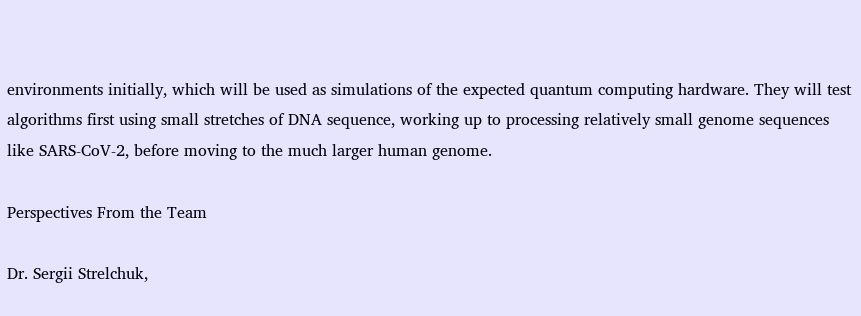environments initially, which will be used as simulations of the expected quantum computing hardware. They will test algorithms first using small stretches of DNA sequence, working up to processing relatively small genome sequences like SARS-CoV-2, before moving to the much larger human genome.

Perspectives From the Team

Dr. Sergii Strelchuk,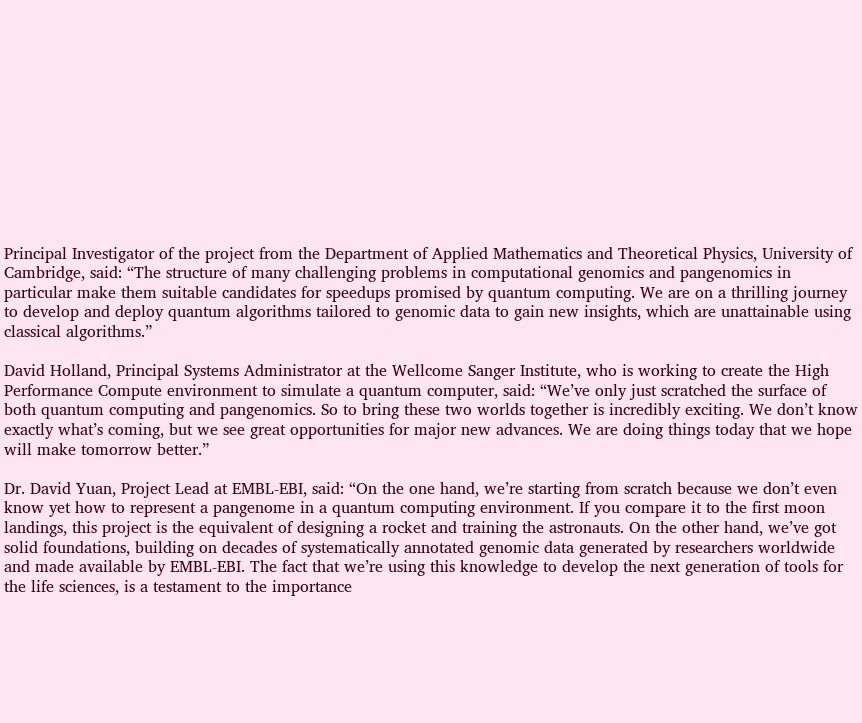Principal Investigator of the project from the Department of Applied Mathematics and Theoretical Physics, University of Cambridge, said: “The structure of many challenging problems in computational genomics and pangenomics in particular make them suitable candidates for speedups promised by quantum computing. We are on a thrilling journey to develop and deploy quantum algorithms tailored to genomic data to gain new insights, which are unattainable using classical algorithms.”

David Holland, Principal Systems Administrator at the Wellcome Sanger Institute, who is working to create the High Performance Compute environment to simulate a quantum computer, said: “We’ve only just scratched the surface of both quantum computing and pangenomics. So to bring these two worlds together is incredibly exciting. We don’t know exactly what’s coming, but we see great opportunities for major new advances. We are doing things today that we hope will make tomorrow better.”

Dr. David Yuan, Project Lead at EMBL-EBI, said: “On the one hand, we’re starting from scratch because we don’t even know yet how to represent a pangenome in a quantum computing environment. If you compare it to the first moon landings, this project is the equivalent of designing a rocket and training the astronauts. On the other hand, we’ve got solid foundations, building on decades of systematically annotated genomic data generated by researchers worldwide and made available by EMBL-EBI. The fact that we’re using this knowledge to develop the next generation of tools for the life sciences, is a testament to the importance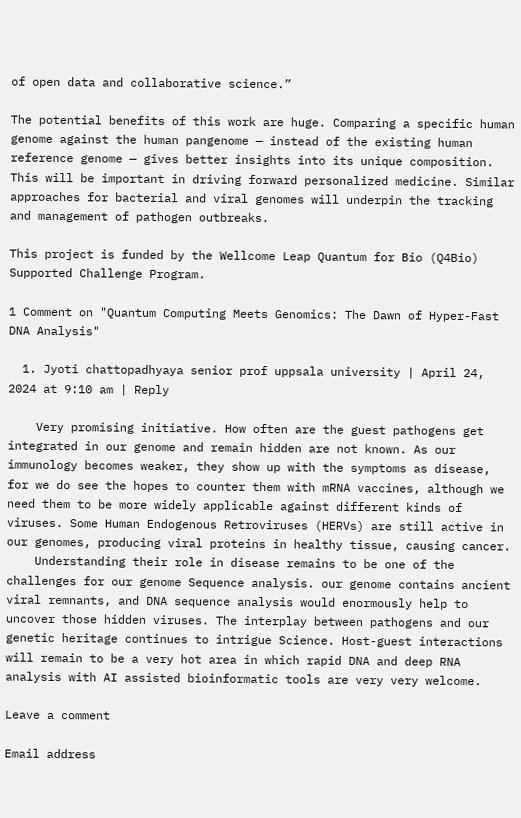of open data and collaborative science.”

The potential benefits of this work are huge. Comparing a specific human genome against the human pangenome — instead of the existing human reference genome — gives better insights into its unique composition. This will be important in driving forward personalized medicine. Similar approaches for bacterial and viral genomes will underpin the tracking and management of pathogen outbreaks.

This project is funded by the Wellcome Leap Quantum for Bio (Q4Bio) Supported Challenge Program.

1 Comment on "Quantum Computing Meets Genomics: The Dawn of Hyper-Fast DNA Analysis"

  1. Jyoti chattopadhyaya senior prof uppsala university | April 24, 2024 at 9:10 am | Reply

    Very promising initiative. How often are the guest pathogens get integrated in our genome and remain hidden are not known. As our immunology becomes weaker, they show up with the symptoms as disease, for we do see the hopes to counter them with mRNA vaccines, although we need them to be more widely applicable against different kinds of viruses. Some Human Endogenous Retroviruses (HERVs) are still active in our genomes, producing viral proteins in healthy tissue, causing cancer.
    Understanding their role in disease remains to be one of the challenges for our genome Sequence analysis. our genome contains ancient viral remnants, and DNA sequence analysis would enormously help to uncover those hidden viruses. The interplay between pathogens and our genetic heritage continues to intrigue Science. Host-guest interactions will remain to be a very hot area in which rapid DNA and deep RNA analysis with AI assisted bioinformatic tools are very very welcome.

Leave a comment

Email address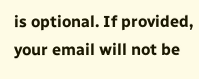is optional. If provided, your email will not be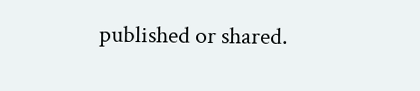published or shared.